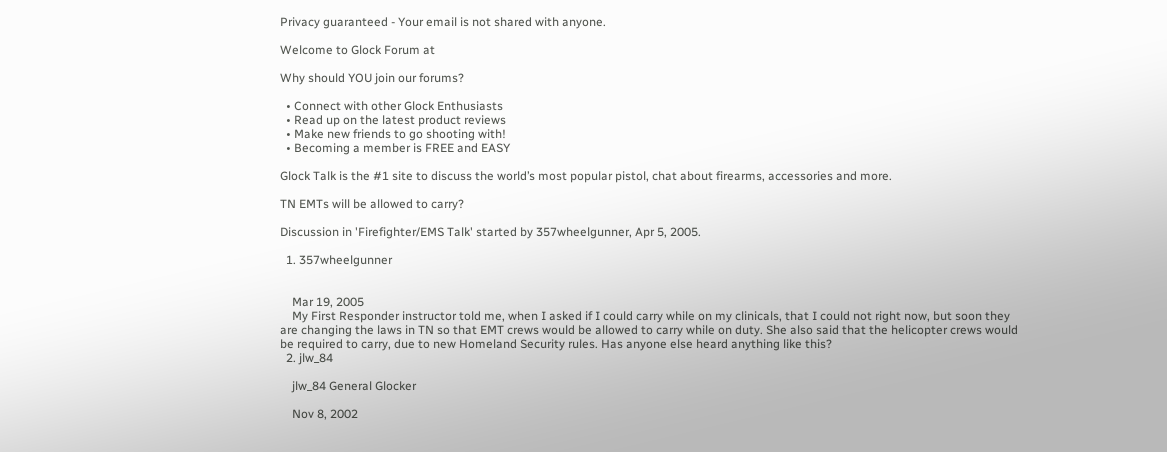Privacy guaranteed - Your email is not shared with anyone.

Welcome to Glock Forum at

Why should YOU join our forums?

  • Connect with other Glock Enthusiasts
  • Read up on the latest product reviews
  • Make new friends to go shooting with!
  • Becoming a member is FREE and EASY

Glock Talk is the #1 site to discuss the world’s most popular pistol, chat about firearms, accessories and more.

TN EMTs will be allowed to carry?

Discussion in 'Firefighter/EMS Talk' started by 357wheelgunner, Apr 5, 2005.

  1. 357wheelgunner


    Mar 19, 2005
    My First Responder instructor told me, when I asked if I could carry while on my clinicals, that I could not right now, but soon they are changing the laws in TN so that EMT crews would be allowed to carry while on duty. She also said that the helicopter crews would be required to carry, due to new Homeland Security rules. Has anyone else heard anything like this?
  2. jlw_84

    jlw_84 General Glocker

    Nov 8, 2002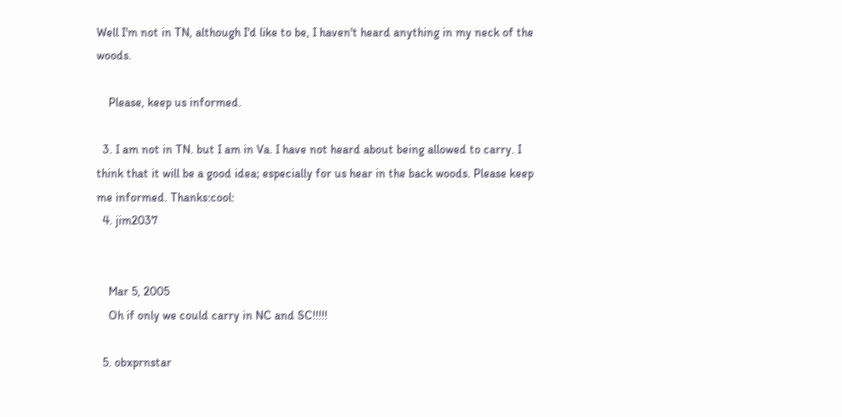Well I'm not in TN, although I'd like to be, I haven't heard anything in my neck of the woods.

    Please, keep us informed.

  3. I am not in TN. but I am in Va. I have not heard about being allowed to carry. I think that it will be a good idea; especially for us hear in the back woods. Please keep me informed. Thanks:cool:
  4. jim2037


    Mar 5, 2005
    Oh if only we could carry in NC and SC!!!!!

  5. obxprnstar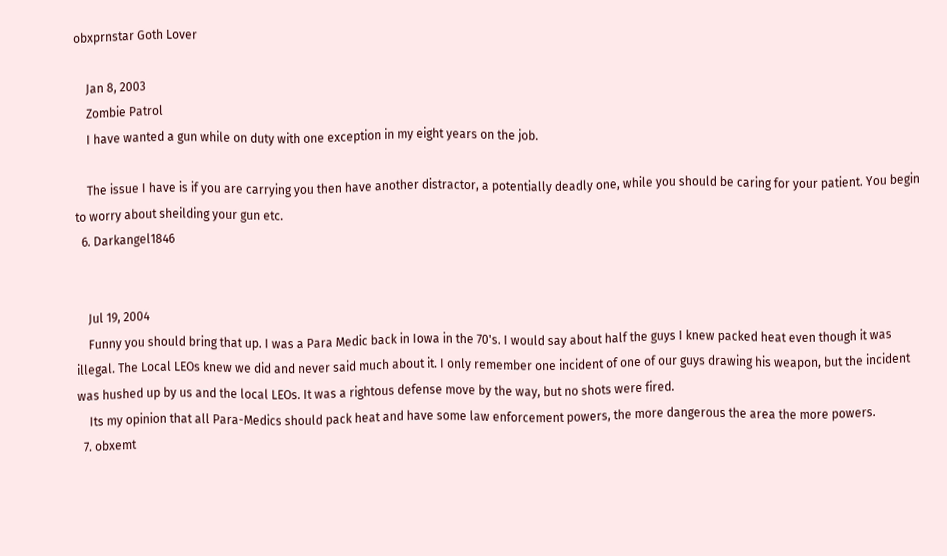obxprnstar Goth Lover

    Jan 8, 2003
    Zombie Patrol
    I have wanted a gun while on duty with one exception in my eight years on the job.

    The issue I have is if you are carrying you then have another distractor, a potentially deadly one, while you should be caring for your patient. You begin to worry about sheilding your gun etc.
  6. Darkangel1846


    Jul 19, 2004
    Funny you should bring that up. I was a Para Medic back in Iowa in the 70's. I would say about half the guys I knew packed heat even though it was illegal. The Local LEOs knew we did and never said much about it. I only remember one incident of one of our guys drawing his weapon, but the incident was hushed up by us and the local LEOs. It was a rightous defense move by the way, but no shots were fired.
    Its my opinion that all Para-Medics should pack heat and have some law enforcement powers, the more dangerous the area the more powers.
  7. obxemt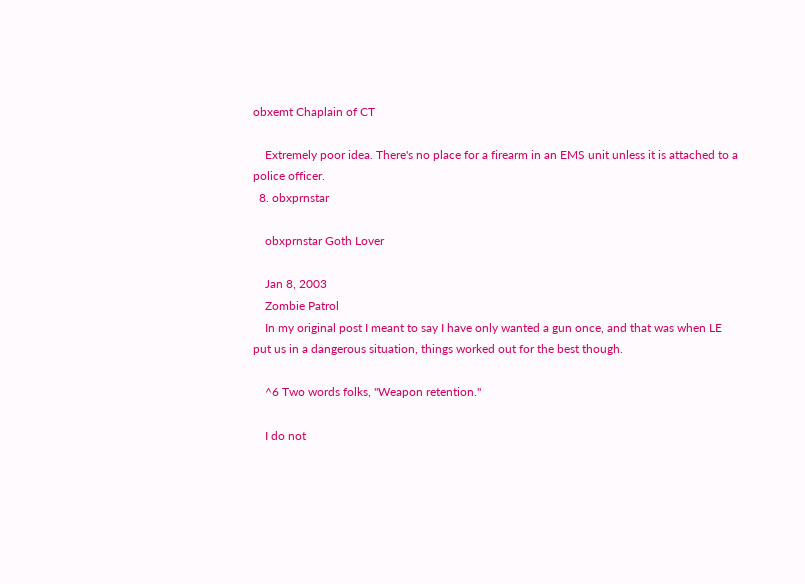obxemt Chaplain of CT

    Extremely poor idea. There's no place for a firearm in an EMS unit unless it is attached to a police officer.
  8. obxprnstar

    obxprnstar Goth Lover

    Jan 8, 2003
    Zombie Patrol
    In my original post I meant to say I have only wanted a gun once, and that was when LE put us in a dangerous situation, things worked out for the best though.

    ^6 Two words folks, "Weapon retention."

    I do not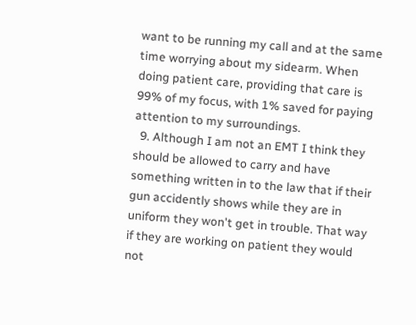want to be running my call and at the same time worrying about my sidearm. When doing patient care, providing that care is 99% of my focus, with 1% saved for paying attention to my surroundings.
  9. Although I am not an EMT I think they should be allowed to carry and have something written in to the law that if their gun accidently shows while they are in uniform they won't get in trouble. That way if they are working on patient they would not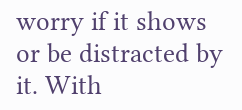worry if it shows or be distracted by it. With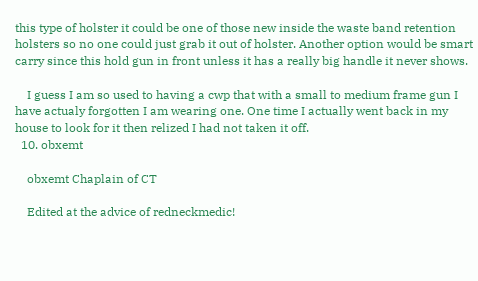this type of holster it could be one of those new inside the waste band retention holsters so no one could just grab it out of holster. Another option would be smart carry since this hold gun in front unless it has a really big handle it never shows.

    I guess I am so used to having a cwp that with a small to medium frame gun I have actualy forgotten I am wearing one. One time I actually went back in my house to look for it then relized I had not taken it off.
  10. obxemt

    obxemt Chaplain of CT

    Edited at the advice of redneckmedic!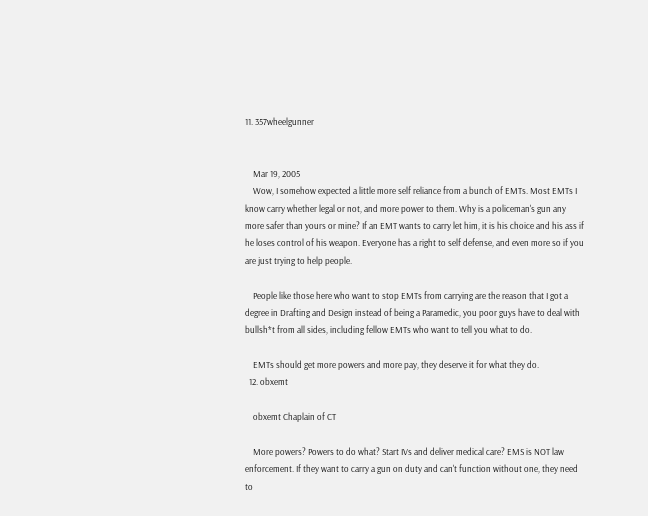11. 357wheelgunner


    Mar 19, 2005
    Wow, I somehow expected a little more self reliance from a bunch of EMTs. Most EMTs I know carry whether legal or not, and more power to them. Why is a policeman's gun any more safer than yours or mine? If an EMT wants to carry let him, it is his choice and his ass if he loses control of his weapon. Everyone has a right to self defense, and even more so if you are just trying to help people.

    People like those here who want to stop EMTs from carrying are the reason that I got a degree in Drafting and Design instead of being a Paramedic, you poor guys have to deal with bullsh*t from all sides, including fellow EMTs who want to tell you what to do.

    EMTs should get more powers and more pay, they deserve it for what they do.
  12. obxemt

    obxemt Chaplain of CT

    More powers? Powers to do what? Start IVs and deliver medical care? EMS is NOT law enforcement. If they want to carry a gun on duty and can't function without one, they need to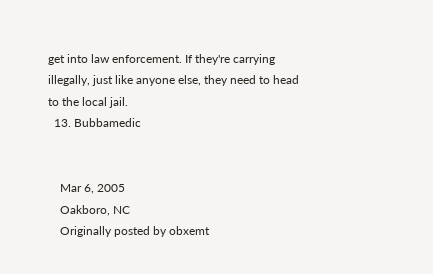get into law enforcement. If they're carrying illegally, just like anyone else, they need to head to the local jail.
  13. Bubbamedic


    Mar 6, 2005
    Oakboro, NC
    Originally posted by obxemt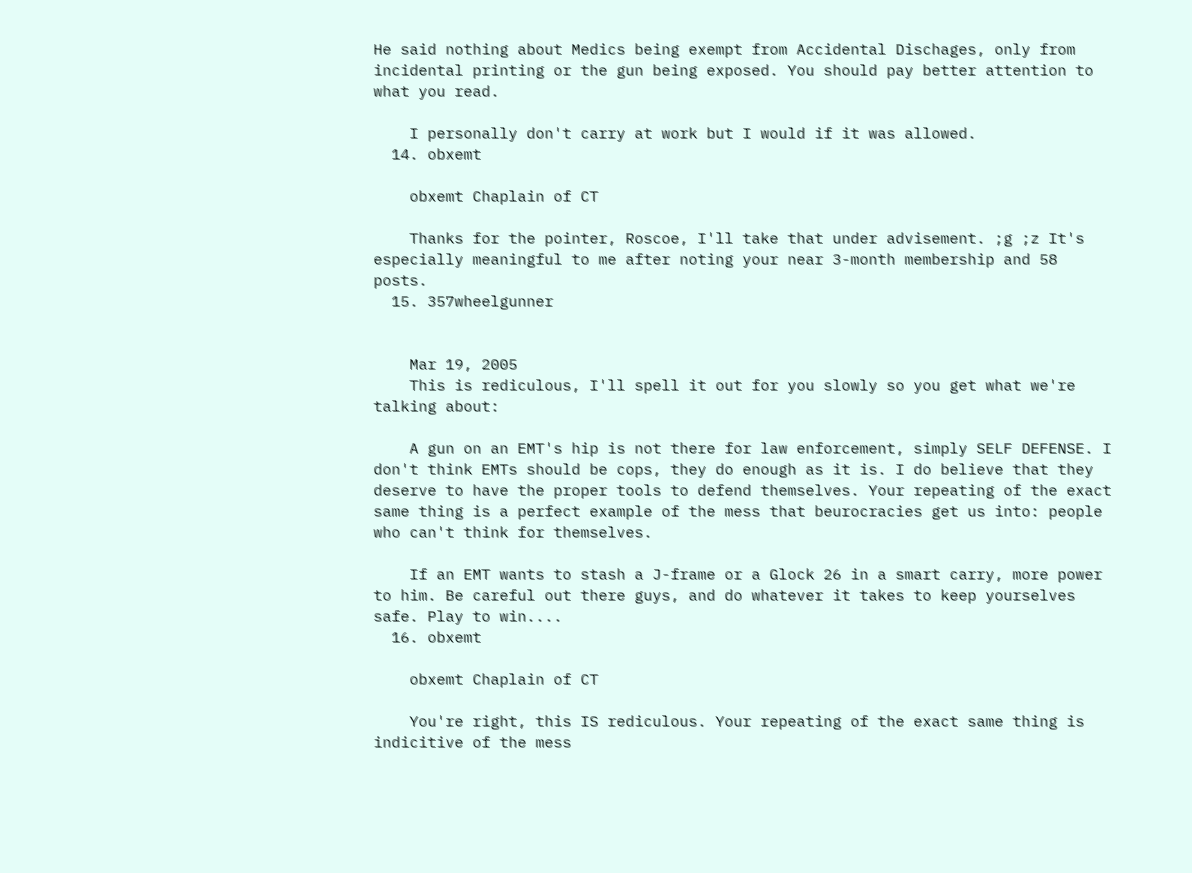He said nothing about Medics being exempt from Accidental Dischages, only from incidental printing or the gun being exposed. You should pay better attention to what you read.

    I personally don't carry at work but I would if it was allowed.
  14. obxemt

    obxemt Chaplain of CT

    Thanks for the pointer, Roscoe, I'll take that under advisement. ;g ;z It's especially meaningful to me after noting your near 3-month membership and 58 posts.
  15. 357wheelgunner


    Mar 19, 2005
    This is rediculous, I'll spell it out for you slowly so you get what we're talking about:

    A gun on an EMT's hip is not there for law enforcement, simply SELF DEFENSE. I don't think EMTs should be cops, they do enough as it is. I do believe that they deserve to have the proper tools to defend themselves. Your repeating of the exact same thing is a perfect example of the mess that beurocracies get us into: people who can't think for themselves.

    If an EMT wants to stash a J-frame or a Glock 26 in a smart carry, more power to him. Be careful out there guys, and do whatever it takes to keep yourselves safe. Play to win....
  16. obxemt

    obxemt Chaplain of CT

    You're right, this IS rediculous. Your repeating of the exact same thing is indicitive of the mess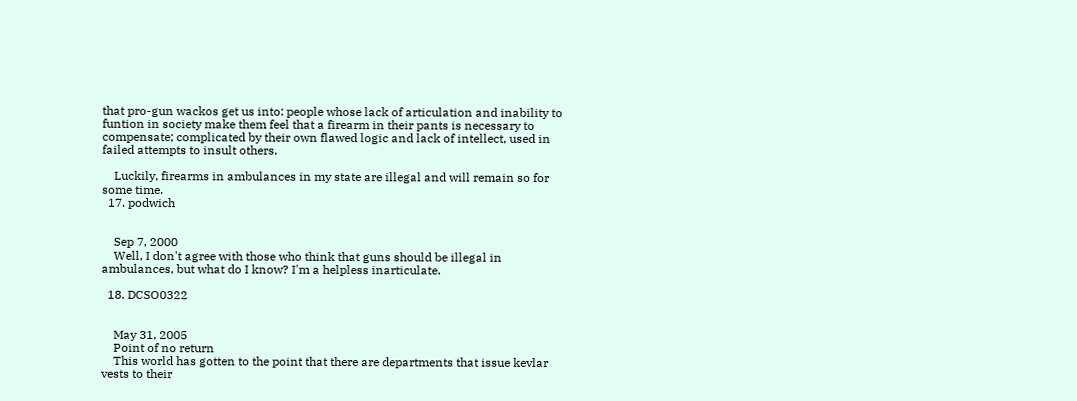that pro-gun wackos get us into: people whose lack of articulation and inability to funtion in society make them feel that a firearm in their pants is necessary to compensate; complicated by their own flawed logic and lack of intellect, used in failed attempts to insult others.

    Luckily, firearms in ambulances in my state are illegal and will remain so for some time.
  17. podwich


    Sep 7, 2000
    Well, I don't agree with those who think that guns should be illegal in ambulances, but what do I know? I'm a helpless inarticulate.

  18. DCSO0322


    May 31, 2005
    Point of no return
    This world has gotten to the point that there are departments that issue kevlar vests to their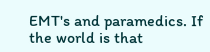EMT's and paramedics. If the world is that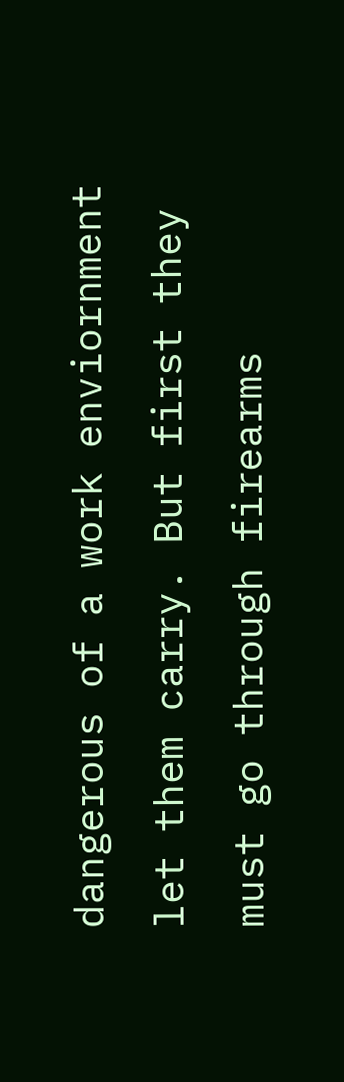dangerous of a work enviornment let them carry. But first they must go through firearms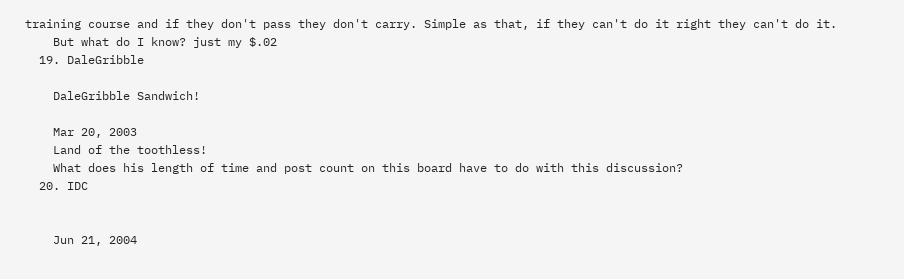training course and if they don't pass they don't carry. Simple as that, if they can't do it right they can't do it.
    But what do I know? just my $.02
  19. DaleGribble

    DaleGribble Sandwich!

    Mar 20, 2003
    Land of the toothless!
    What does his length of time and post count on this board have to do with this discussion?
  20. IDC


    Jun 21, 2004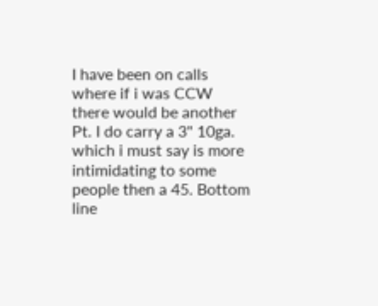I have been on calls where if i was CCW there would be another Pt. I do carry a 3" 10ga. which i must say is more intimidating to some people then a 45. Bottom line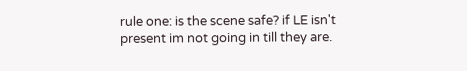rule one: is the scene safe? if LE isn't present im not going in till they are.